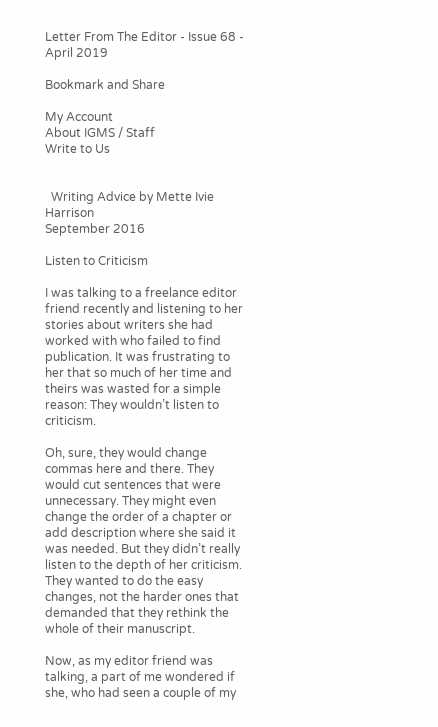Letter From The Editor - Issue 68 - April 2019

Bookmark and Share

My Account
About IGMS / Staff
Write to Us


  Writing Advice by Mette Ivie Harrison
September 2016

Listen to Criticism

I was talking to a freelance editor friend recently and listening to her stories about writers she had worked with who failed to find publication. It was frustrating to her that so much of her time and theirs was wasted for a simple reason: They wouldn’t listen to criticism.

Oh, sure, they would change commas here and there. They would cut sentences that were unnecessary. They might even change the order of a chapter or add description where she said it was needed. But they didn’t really listen to the depth of her criticism. They wanted to do the easy changes, not the harder ones that demanded that they rethink the whole of their manuscript.

Now, as my editor friend was talking, a part of me wondered if she, who had seen a couple of my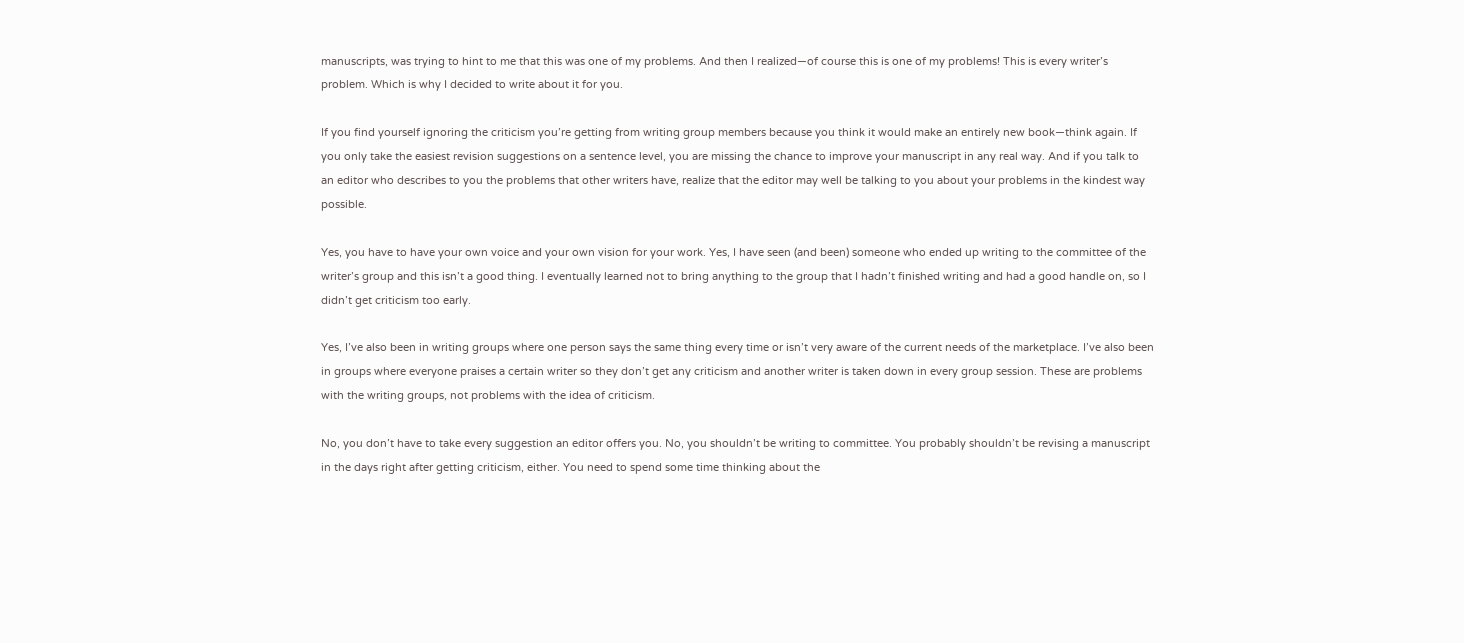manuscripts, was trying to hint to me that this was one of my problems. And then I realized—of course this is one of my problems! This is every writer’s problem. Which is why I decided to write about it for you.

If you find yourself ignoring the criticism you’re getting from writing group members because you think it would make an entirely new book—think again. If you only take the easiest revision suggestions on a sentence level, you are missing the chance to improve your manuscript in any real way. And if you talk to an editor who describes to you the problems that other writers have, realize that the editor may well be talking to you about your problems in the kindest way possible.

Yes, you have to have your own voice and your own vision for your work. Yes, I have seen (and been) someone who ended up writing to the committee of the writer’s group and this isn’t a good thing. I eventually learned not to bring anything to the group that I hadn’t finished writing and had a good handle on, so I didn’t get criticism too early.

Yes, I’ve also been in writing groups where one person says the same thing every time or isn’t very aware of the current needs of the marketplace. I’ve also been in groups where everyone praises a certain writer so they don’t get any criticism and another writer is taken down in every group session. These are problems with the writing groups, not problems with the idea of criticism.

No, you don’t have to take every suggestion an editor offers you. No, you shouldn’t be writing to committee. You probably shouldn’t be revising a manuscript in the days right after getting criticism, either. You need to spend some time thinking about the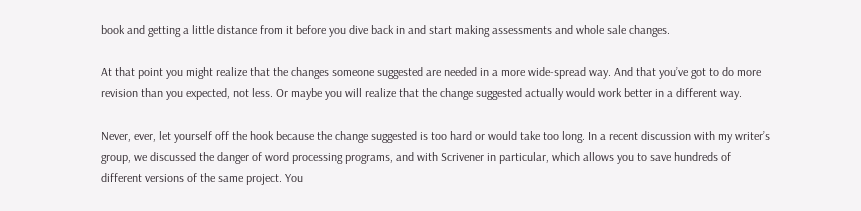book and getting a little distance from it before you dive back in and start making assessments and whole sale changes.

At that point you might realize that the changes someone suggested are needed in a more wide-spread way. And that you’ve got to do more revision than you expected, not less. Or maybe you will realize that the change suggested actually would work better in a different way.

Never, ever, let yourself off the hook because the change suggested is too hard or would take too long. In a recent discussion with my writer’s group, we discussed the danger of word processing programs, and with Scrivener in particular, which allows you to save hundreds of different versions of the same project. You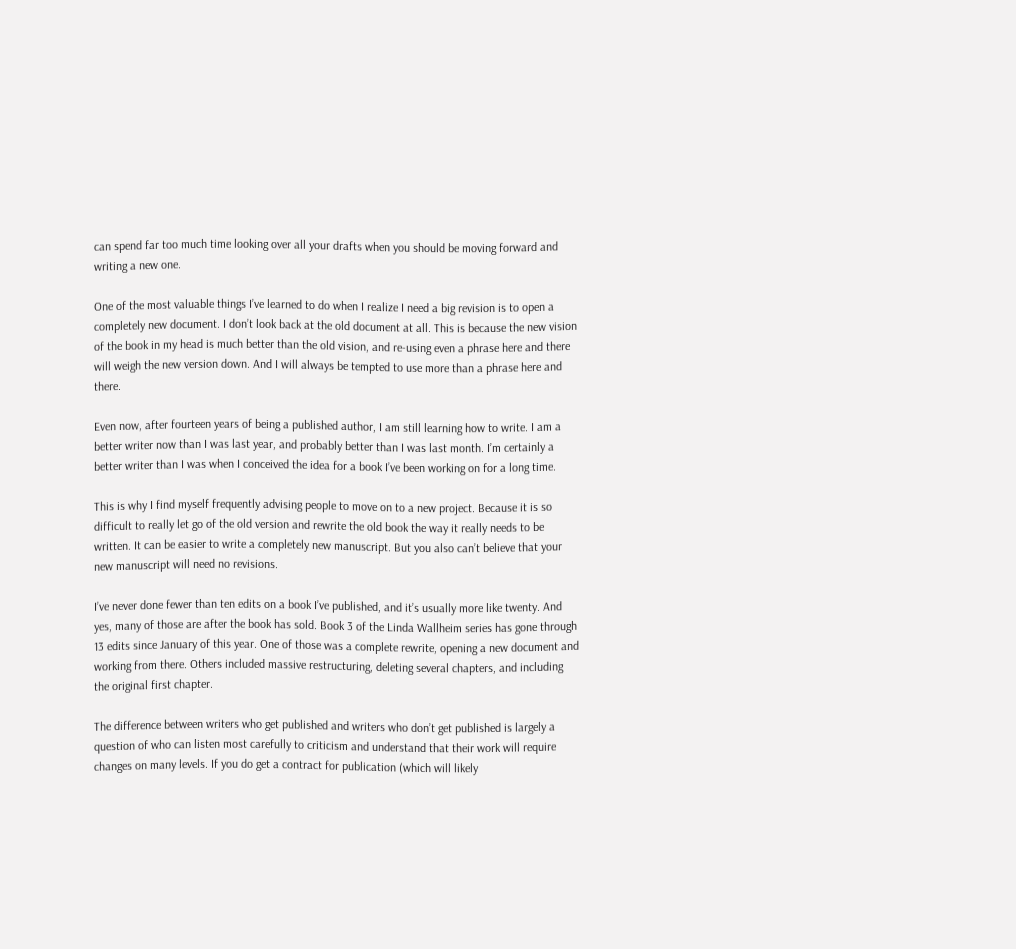can spend far too much time looking over all your drafts when you should be moving forward and writing a new one.

One of the most valuable things I’ve learned to do when I realize I need a big revision is to open a completely new document. I don’t look back at the old document at all. This is because the new vision of the book in my head is much better than the old vision, and re-using even a phrase here and there will weigh the new version down. And I will always be tempted to use more than a phrase here and there.

Even now, after fourteen years of being a published author, I am still learning how to write. I am a better writer now than I was last year, and probably better than I was last month. I’m certainly a better writer than I was when I conceived the idea for a book I’ve been working on for a long time.

This is why I find myself frequently advising people to move on to a new project. Because it is so difficult to really let go of the old version and rewrite the old book the way it really needs to be written. It can be easier to write a completely new manuscript. But you also can’t believe that your new manuscript will need no revisions.

I’ve never done fewer than ten edits on a book I’ve published, and it’s usually more like twenty. And yes, many of those are after the book has sold. Book 3 of the Linda Wallheim series has gone through 13 edits since January of this year. One of those was a complete rewrite, opening a new document and working from there. Others included massive restructuring, deleting several chapters, and including the original first chapter.

The difference between writers who get published and writers who don’t get published is largely a question of who can listen most carefully to criticism and understand that their work will require changes on many levels. If you do get a contract for publication (which will likely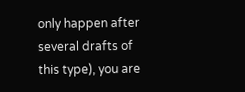only happen after several drafts of this type), you are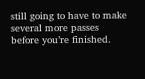still going to have to make several more passes before you’re finished.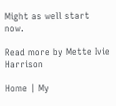Might as well start now.

Read more by Mette Ivie Harrison

Home | My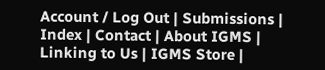Account / Log Out | Submissions | Index | Contact | About IGMS | Linking to Us | IGMS Store |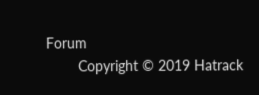Forum
        Copyright © 2019 Hatrack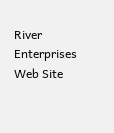River Enterprises   Web Site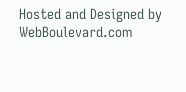Hosted and Designed by WebBoulevard.com